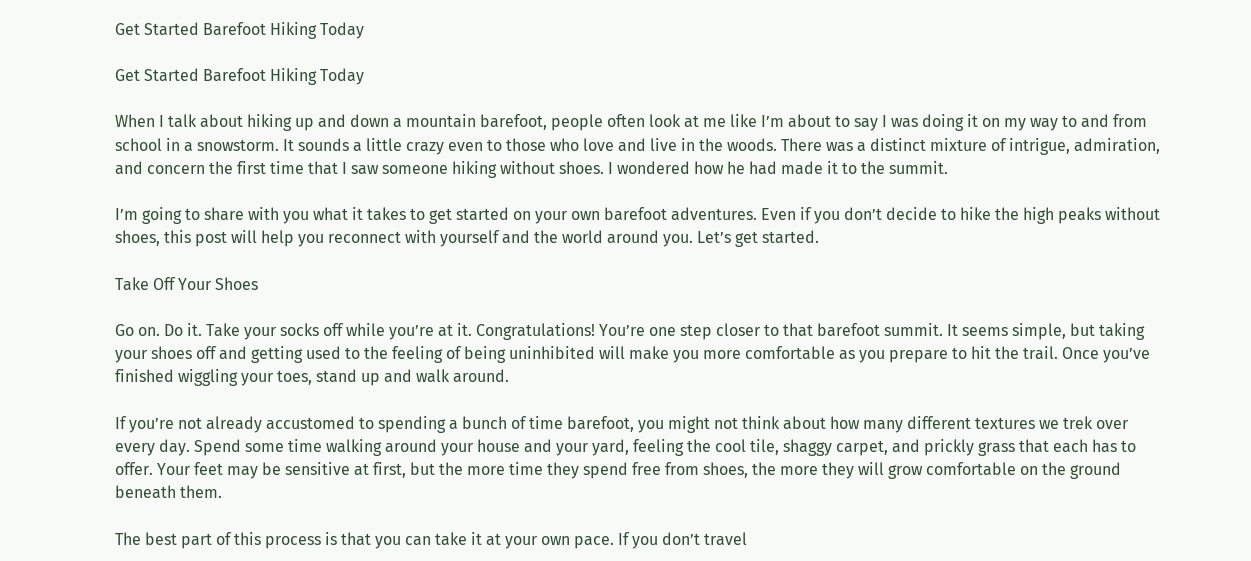Get Started Barefoot Hiking Today

Get Started Barefoot Hiking Today

When I talk about hiking up and down a mountain barefoot, people often look at me like I’m about to say I was doing it on my way to and from school in a snowstorm. It sounds a little crazy even to those who love and live in the woods. There was a distinct mixture of intrigue, admiration, and concern the first time that I saw someone hiking without shoes. I wondered how he had made it to the summit.

I’m going to share with you what it takes to get started on your own barefoot adventures. Even if you don’t decide to hike the high peaks without shoes, this post will help you reconnect with yourself and the world around you. Let’s get started.

Take Off Your Shoes

Go on. Do it. Take your socks off while you’re at it. Congratulations! You’re one step closer to that barefoot summit. It seems simple, but taking your shoes off and getting used to the feeling of being uninhibited will make you more comfortable as you prepare to hit the trail. Once you’ve finished wiggling your toes, stand up and walk around.

If you’re not already accustomed to spending a bunch of time barefoot, you might not think about how many different textures we trek over every day. Spend some time walking around your house and your yard, feeling the cool tile, shaggy carpet, and prickly grass that each has to offer. Your feet may be sensitive at first, but the more time they spend free from shoes, the more they will grow comfortable on the ground beneath them.

The best part of this process is that you can take it at your own pace. If you don’t travel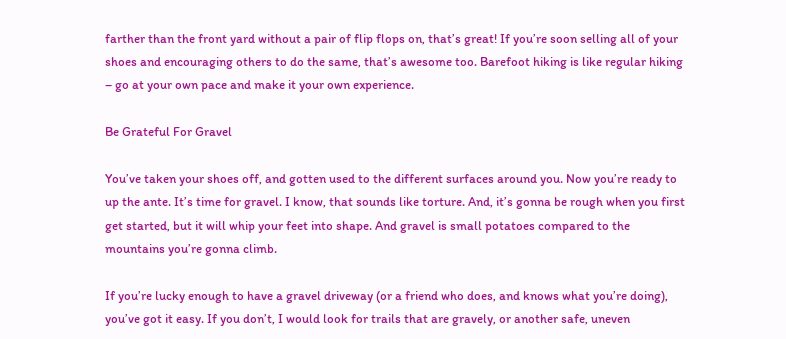farther than the front yard without a pair of flip flops on, that’s great! If you’re soon selling all of your shoes and encouraging others to do the same, that’s awesome too. Barefoot hiking is like regular hiking – go at your own pace and make it your own experience.

Be Grateful For Gravel

You’ve taken your shoes off, and gotten used to the different surfaces around you. Now you’re ready to up the ante. It’s time for gravel. I know, that sounds like torture. And, it’s gonna be rough when you first get started, but it will whip your feet into shape. And gravel is small potatoes compared to the mountains you’re gonna climb.

If you’re lucky enough to have a gravel driveway (or a friend who does, and knows what you’re doing), you’ve got it easy. If you don’t, I would look for trails that are gravely, or another safe, uneven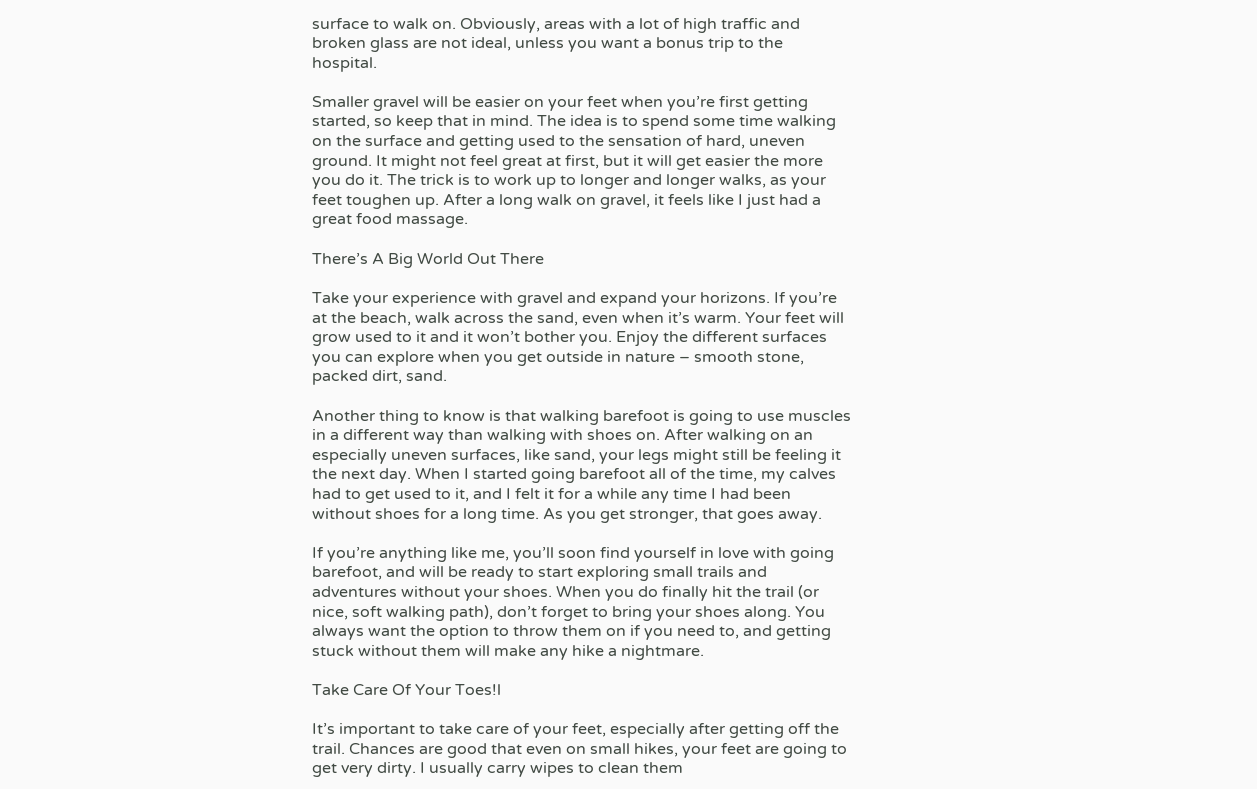surface to walk on. Obviously, areas with a lot of high traffic and broken glass are not ideal, unless you want a bonus trip to the hospital.

Smaller gravel will be easier on your feet when you’re first getting started, so keep that in mind. The idea is to spend some time walking on the surface and getting used to the sensation of hard, uneven ground. It might not feel great at first, but it will get easier the more you do it. The trick is to work up to longer and longer walks, as your feet toughen up. After a long walk on gravel, it feels like I just had a great food massage.

There’s A Big World Out There

Take your experience with gravel and expand your horizons. If you’re at the beach, walk across the sand, even when it’s warm. Your feet will grow used to it and it won’t bother you. Enjoy the different surfaces you can explore when you get outside in nature – smooth stone, packed dirt, sand.

Another thing to know is that walking barefoot is going to use muscles in a different way than walking with shoes on. After walking on an especially uneven surfaces, like sand, your legs might still be feeling it the next day. When I started going barefoot all of the time, my calves had to get used to it, and I felt it for a while any time I had been without shoes for a long time. As you get stronger, that goes away.

If you’re anything like me, you’ll soon find yourself in love with going barefoot, and will be ready to start exploring small trails and adventures without your shoes. When you do finally hit the trail (or nice, soft walking path), don’t forget to bring your shoes along. You always want the option to throw them on if you need to, and getting stuck without them will make any hike a nightmare.

Take Care Of Your Toes!l

It’s important to take care of your feet, especially after getting off the trail. Chances are good that even on small hikes, your feet are going to get very dirty. I usually carry wipes to clean them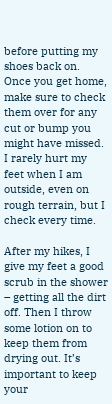before putting my shoes back on. Once you get home, make sure to check them over for any cut or bump you might have missed. I rarely hurt my feet when I am outside, even on rough terrain, but I check every time.

After my hikes, I give my feet a good scrub in the shower – getting all the dirt off. Then I throw some lotion on to keep them from drying out. It’s important to keep your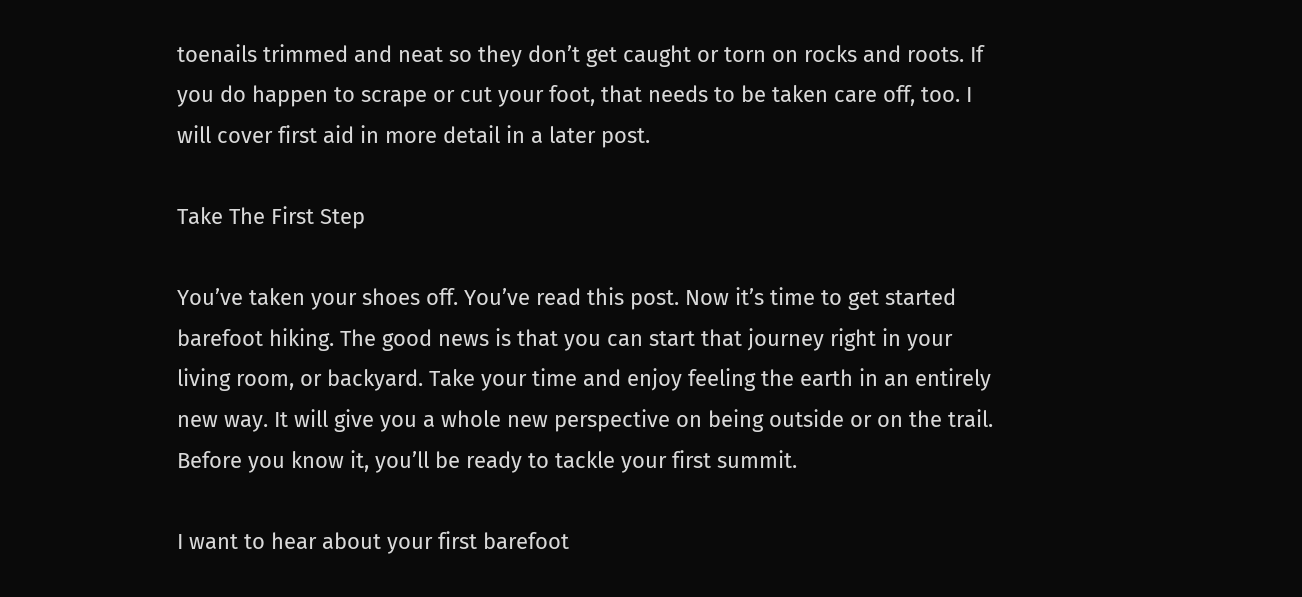toenails trimmed and neat so they don’t get caught or torn on rocks and roots. If you do happen to scrape or cut your foot, that needs to be taken care off, too. I will cover first aid in more detail in a later post.

Take The First Step

You’ve taken your shoes off. You’ve read this post. Now it’s time to get started barefoot hiking. The good news is that you can start that journey right in your living room, or backyard. Take your time and enjoy feeling the earth in an entirely new way. It will give you a whole new perspective on being outside or on the trail. Before you know it, you’ll be ready to tackle your first summit.

I want to hear about your first barefoot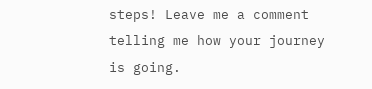steps! Leave me a comment telling me how your journey is going.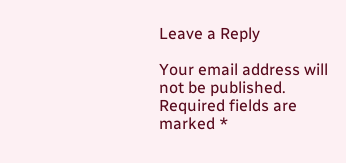Leave a Reply

Your email address will not be published. Required fields are marked *